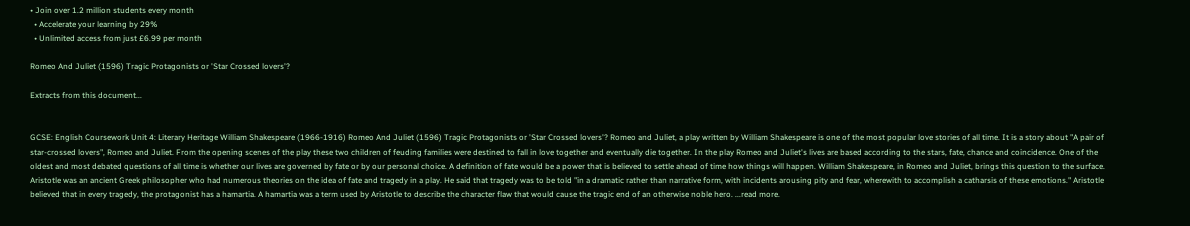• Join over 1.2 million students every month
  • Accelerate your learning by 29%
  • Unlimited access from just £6.99 per month

Romeo And Juliet (1596) Tragic Protagonists or 'Star Crossed lovers'?

Extracts from this document...


GCSE: English Coursework Unit 4: Literary Heritage William Shakespeare (1966-1916) Romeo And Juliet (1596) Tragic Protagonists or 'Star Crossed lovers'? Romeo and Juliet, a play written by William Shakespeare is one of the most popular love stories of all time. It is a story about "A pair of star-crossed lovers", Romeo and Juliet. From the opening scenes of the play these two children of feuding families were destined to fall in love together and eventually die together. In the play Romeo and Juliet's lives are based according to the stars, fate, chance and coincidence. One of the oldest and most debated questions of all time is whether our lives are governed by fate or by our personal choice. A definition of fate would be a power that is believed to settle ahead of time how things will happen. William Shakespeare, in Romeo and Juliet, brings this question to the surface. Aristotle was an ancient Greek philosopher who had numerous theories on the idea of fate and tragedy in a play. He said that tragedy was to be told "in a dramatic rather than narrative form, with incidents arousing pity and fear, wherewith to accomplish a catharsis of these emotions." Aristotle believed that in every tragedy, the protagonist has a hamartia. A hamartia was a term used by Aristotle to describe the character flaw that would cause the tragic end of an otherwise noble hero. ...read more.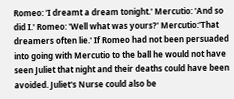Romeo: 'I dreamt a dream tonight.' Mercutio: 'And so did I.' Romeo: 'Well what was yours?' Mercutio:'That dreamers often lie.' If Romeo had not been persuaded into going with Mercutio to the ball he would not have seen Juliet that night and their deaths could have been avoided. Juliet's Nurse could also be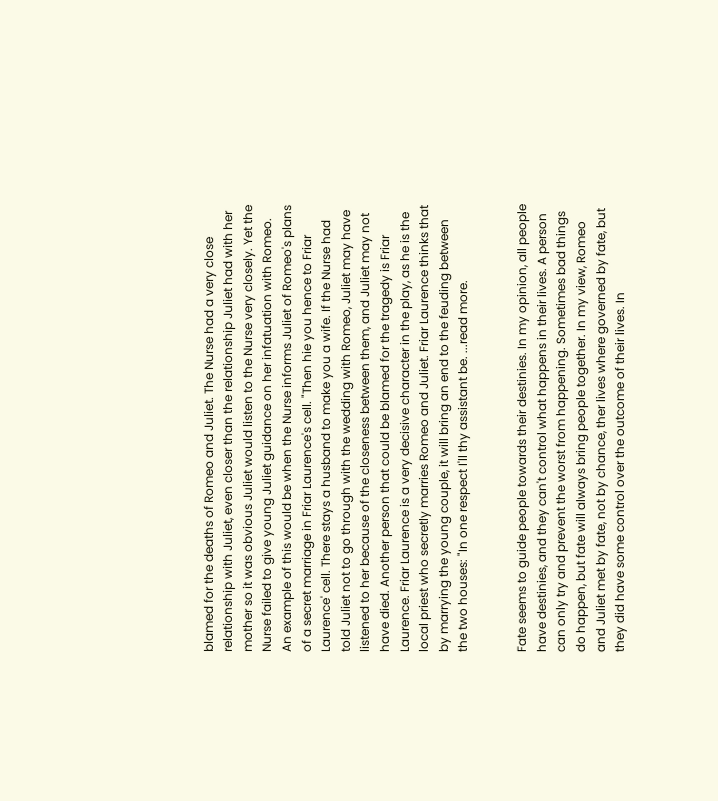blamed for the deaths of Romeo and Juliet. The Nurse had a very close relationship with Juliet, even closer than the relationship Juliet had with her mother so it was obvious Juliet would listen to the Nurse very closely. Yet the Nurse failed to give young Juliet guidance on her infatuation with Romeo. An example of this would be when the Nurse informs Juliet of Romeo's plans of a secret marriage in Friar Laurence's cell. "Then hie you hence to Friar Laurence' cell. There stays a husband to make you a wife. If the Nurse had told Juliet not to go through with the wedding with Romeo, Juliet may have listened to her because of the closeness between them, and Juliet may not have died. Another person that could be blamed for the tragedy is Friar Laurence. Friar Laurence is a very decisive character in the play, as he is the local priest who secretly marries Romeo and Juliet. Friar Laurence thinks that by marrying the young couple, it will bring an end to the feuding between the two houses: "In one respect I'll thy assistant be. ...read more.


Fate seems to guide people towards their destinies. In my opinion, all people have destinies, and they can't control what happens in their lives. A person can only try and prevent the worst from happening. Sometimes bad things do happen, but fate will always bring people together. In my view, Romeo and Juliet met by fate, not by chance, ther lives where governed by fate, but they did have some control over the outcome of their lives. In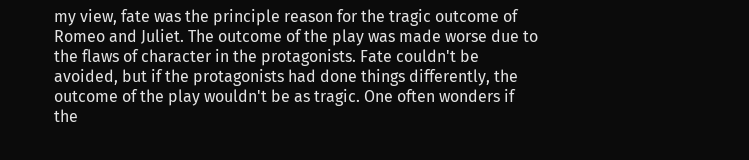my view, fate was the principle reason for the tragic outcome of Romeo and Juliet. The outcome of the play was made worse due to the flaws of character in the protagonists. Fate couldn't be avoided, but if the protagonists had done things differently, the outcome of the play wouldn't be as tragic. One often wonders if the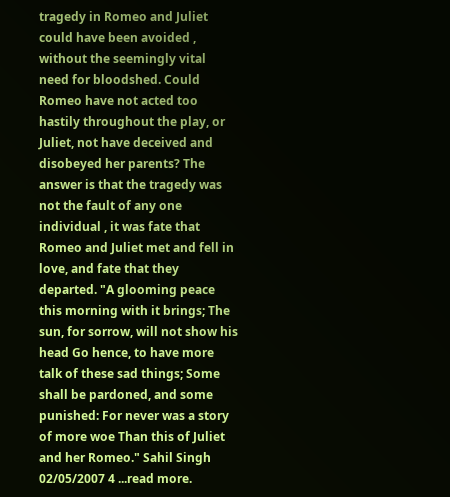tragedy in Romeo and Juliet could have been avoided , without the seemingly vital need for bloodshed. Could Romeo have not acted too hastily throughout the play, or Juliet, not have deceived and disobeyed her parents? The answer is that the tragedy was not the fault of any one individual , it was fate that Romeo and Juliet met and fell in love, and fate that they departed. "A glooming peace this morning with it brings; The sun, for sorrow, will not show his head Go hence, to have more talk of these sad things; Some shall be pardoned, and some punished: For never was a story of more woe Than this of Juliet and her Romeo." Sahil Singh 02/05/2007 4 ...read more.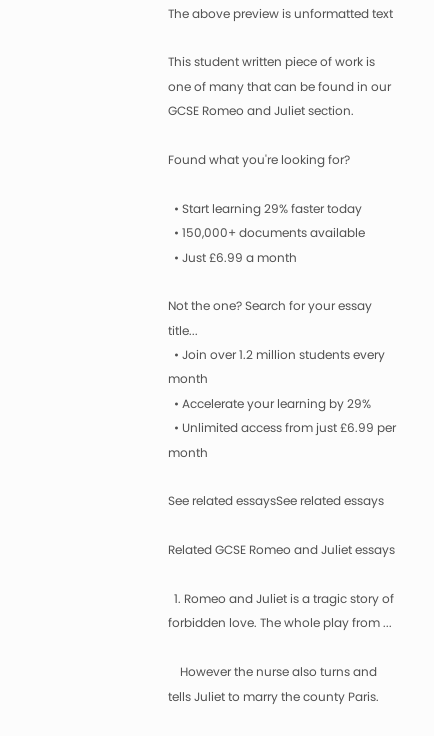The above preview is unformatted text

This student written piece of work is one of many that can be found in our GCSE Romeo and Juliet section.

Found what you're looking for?

  • Start learning 29% faster today
  • 150,000+ documents available
  • Just £6.99 a month

Not the one? Search for your essay title...
  • Join over 1.2 million students every month
  • Accelerate your learning by 29%
  • Unlimited access from just £6.99 per month

See related essaysSee related essays

Related GCSE Romeo and Juliet essays

  1. Romeo and Juliet is a tragic story of forbidden love. The whole play from ...

    However the nurse also turns and tells Juliet to marry the county Paris.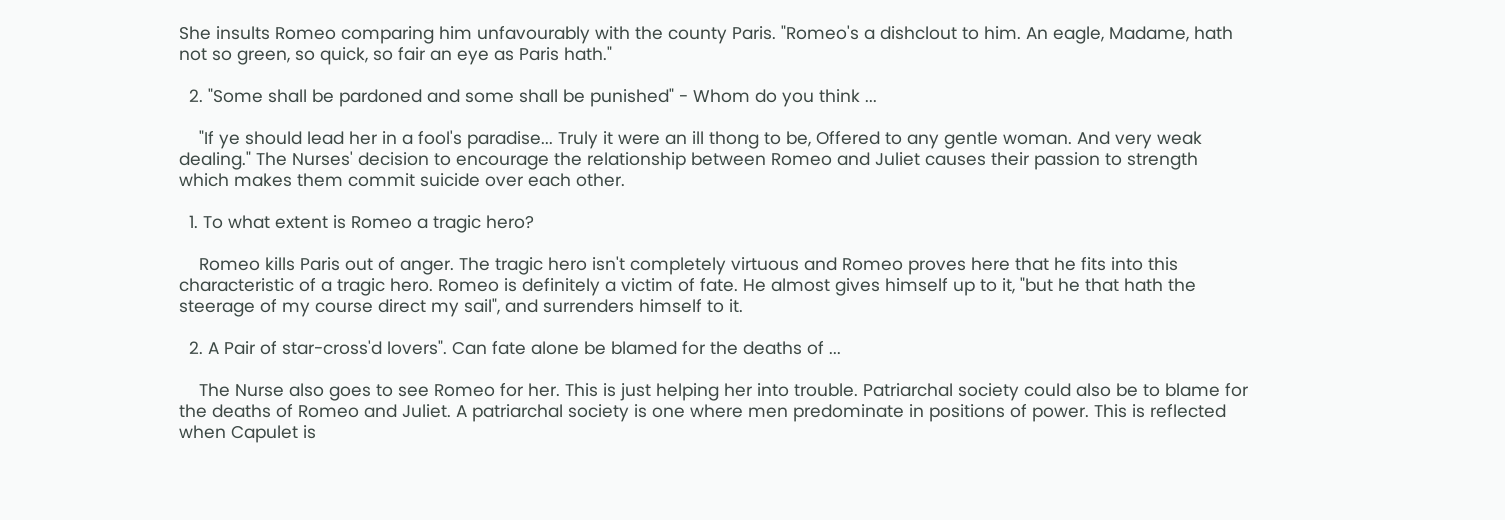She insults Romeo comparing him unfavourably with the county Paris. "Romeo's a dishclout to him. An eagle, Madame, hath not so green, so quick, so fair an eye as Paris hath."

  2. "Some shall be pardoned and some shall be punished" - Whom do you think ...

    "If ye should lead her in a fool's paradise... Truly it were an ill thong to be, Offered to any gentle woman. And very weak dealing." The Nurses' decision to encourage the relationship between Romeo and Juliet causes their passion to strength which makes them commit suicide over each other.

  1. To what extent is Romeo a tragic hero?

    Romeo kills Paris out of anger. The tragic hero isn't completely virtuous and Romeo proves here that he fits into this characteristic of a tragic hero. Romeo is definitely a victim of fate. He almost gives himself up to it, "but he that hath the steerage of my course direct my sail", and surrenders himself to it.

  2. A Pair of star-cross'd lovers". Can fate alone be blamed for the deaths of ...

    The Nurse also goes to see Romeo for her. This is just helping her into trouble. Patriarchal society could also be to blame for the deaths of Romeo and Juliet. A patriarchal society is one where men predominate in positions of power. This is reflected when Capulet is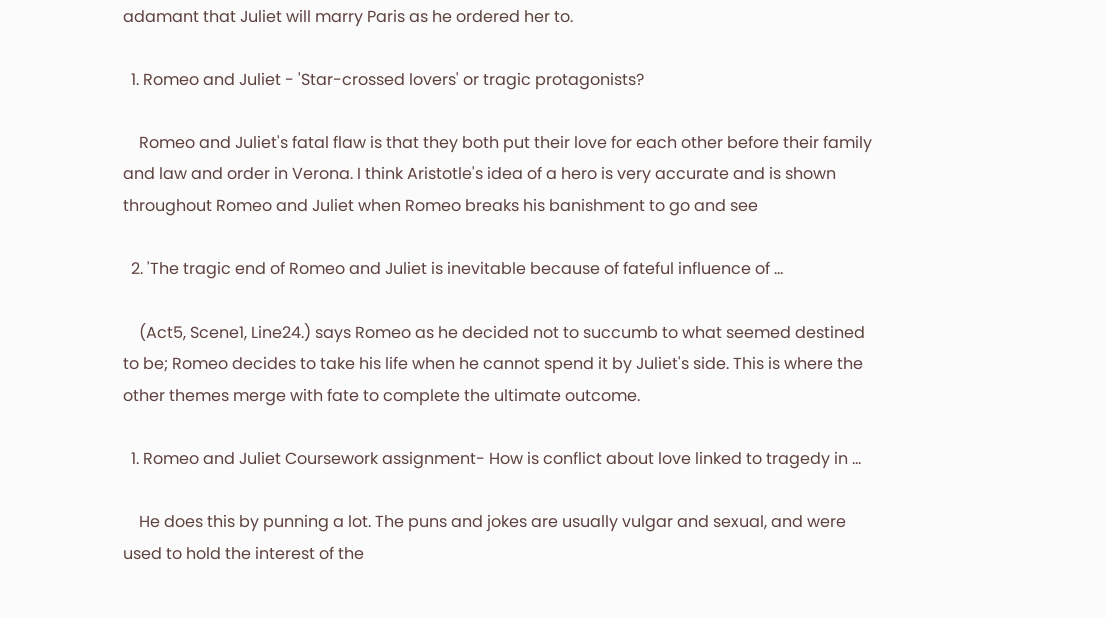adamant that Juliet will marry Paris as he ordered her to.

  1. Romeo and Juliet - 'Star-crossed lovers' or tragic protagonists?

    Romeo and Juliet's fatal flaw is that they both put their love for each other before their family and law and order in Verona. I think Aristotle's idea of a hero is very accurate and is shown throughout Romeo and Juliet when Romeo breaks his banishment to go and see

  2. 'The tragic end of Romeo and Juliet is inevitable because of fateful influence of ...

    (Act5, Scene1, Line24.) says Romeo as he decided not to succumb to what seemed destined to be; Romeo decides to take his life when he cannot spend it by Juliet's side. This is where the other themes merge with fate to complete the ultimate outcome.

  1. Romeo and Juliet Coursework assignment- How is conflict about love linked to tragedy in ...

    He does this by punning a lot. The puns and jokes are usually vulgar and sexual, and were used to hold the interest of the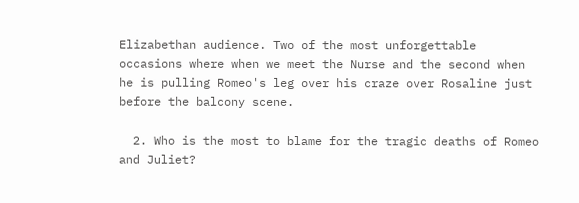Elizabethan audience. Two of the most unforgettable occasions where when we meet the Nurse and the second when he is pulling Romeo's leg over his craze over Rosaline just before the balcony scene.

  2. Who is the most to blame for the tragic deaths of Romeo and Juliet?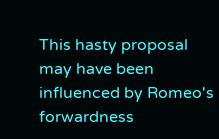This hasty proposal may have been influenced by Romeo's forwardness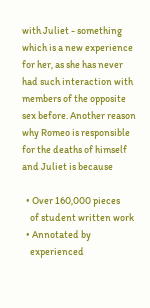with Juliet - something which is a new experience for her, as she has never had such interaction with members of the opposite sex before. Another reason why Romeo is responsible for the deaths of himself and Juliet is because

  • Over 160,000 pieces
    of student written work
  • Annotated by
    experienced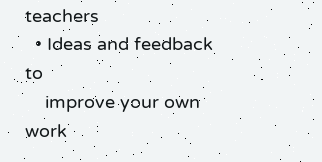teachers
  • Ideas and feedback to
    improve your own work